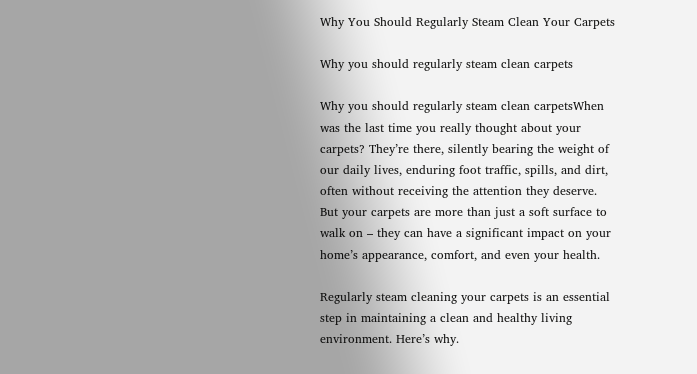Why You Should Regularly Steam Clean Your Carpets

Why you should regularly steam clean carpets

Why you should regularly steam clean carpetsWhen was the last time you really thought about your carpets? They’re there, silently bearing the weight of our daily lives, enduring foot traffic, spills, and dirt, often without receiving the attention they deserve. But your carpets are more than just a soft surface to walk on – they can have a significant impact on your home’s appearance, comfort, and even your health.

Regularly steam cleaning your carpets is an essential step in maintaining a clean and healthy living environment. Here’s why.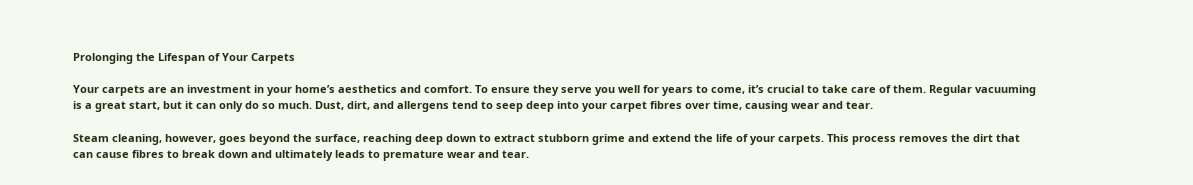Prolonging the Lifespan of Your Carpets

Your carpets are an investment in your home’s aesthetics and comfort. To ensure they serve you well for years to come, it’s crucial to take care of them. Regular vacuuming is a great start, but it can only do so much. Dust, dirt, and allergens tend to seep deep into your carpet fibres over time, causing wear and tear.

Steam cleaning, however, goes beyond the surface, reaching deep down to extract stubborn grime and extend the life of your carpets. This process removes the dirt that can cause fibres to break down and ultimately leads to premature wear and tear.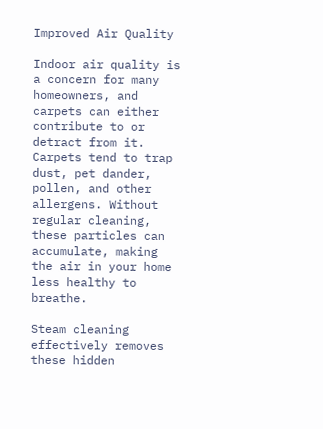Improved Air Quality

Indoor air quality is a concern for many homeowners, and carpets can either contribute to or detract from it. Carpets tend to trap dust, pet dander, pollen, and other allergens. Without regular cleaning, these particles can accumulate, making the air in your home less healthy to breathe.

Steam cleaning effectively removes these hidden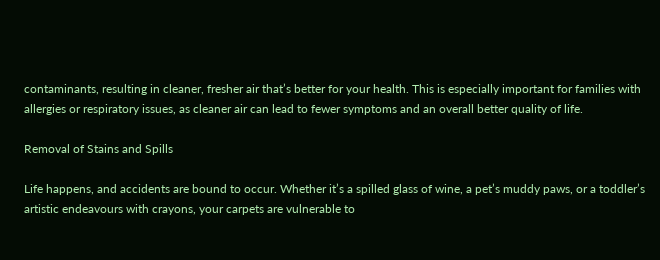contaminants, resulting in cleaner, fresher air that’s better for your health. This is especially important for families with allergies or respiratory issues, as cleaner air can lead to fewer symptoms and an overall better quality of life.

Removal of Stains and Spills

Life happens, and accidents are bound to occur. Whether it’s a spilled glass of wine, a pet’s muddy paws, or a toddler’s artistic endeavours with crayons, your carpets are vulnerable to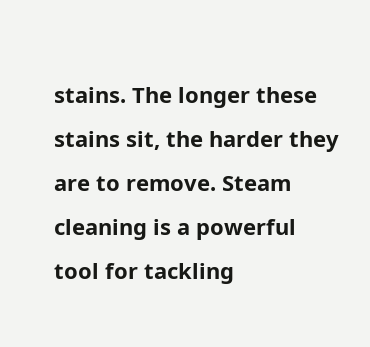stains. The longer these stains sit, the harder they are to remove. Steam cleaning is a powerful tool for tackling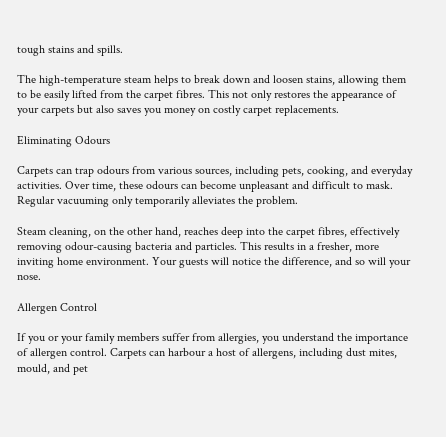tough stains and spills.

The high-temperature steam helps to break down and loosen stains, allowing them to be easily lifted from the carpet fibres. This not only restores the appearance of your carpets but also saves you money on costly carpet replacements.

Eliminating Odours

Carpets can trap odours from various sources, including pets, cooking, and everyday activities. Over time, these odours can become unpleasant and difficult to mask. Regular vacuuming only temporarily alleviates the problem.

Steam cleaning, on the other hand, reaches deep into the carpet fibres, effectively removing odour-causing bacteria and particles. This results in a fresher, more inviting home environment. Your guests will notice the difference, and so will your nose.

Allergen Control

If you or your family members suffer from allergies, you understand the importance of allergen control. Carpets can harbour a host of allergens, including dust mites, mould, and pet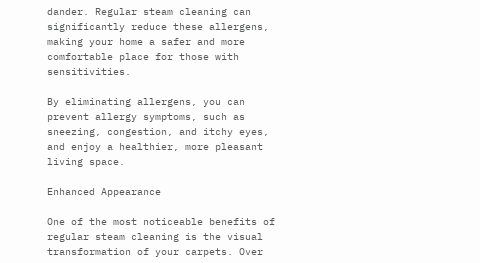dander. Regular steam cleaning can significantly reduce these allergens, making your home a safer and more comfortable place for those with sensitivities.

By eliminating allergens, you can prevent allergy symptoms, such as sneezing, congestion, and itchy eyes, and enjoy a healthier, more pleasant living space.

Enhanced Appearance

One of the most noticeable benefits of regular steam cleaning is the visual transformation of your carpets. Over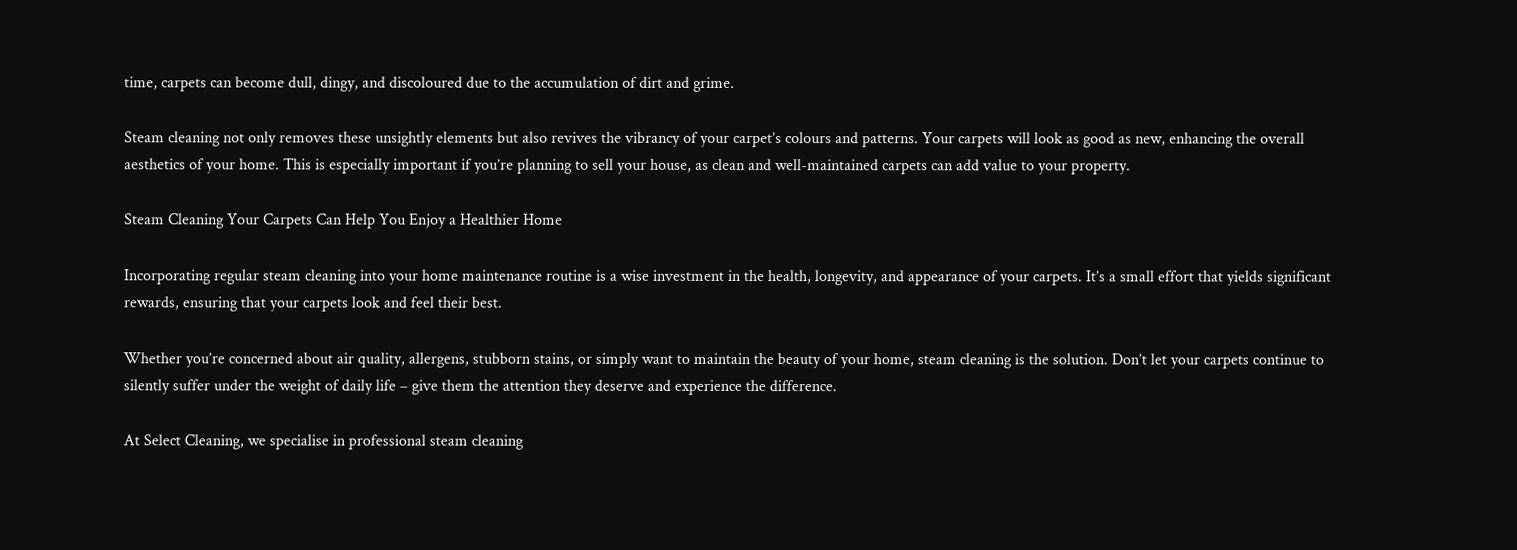time, carpets can become dull, dingy, and discoloured due to the accumulation of dirt and grime.

Steam cleaning not only removes these unsightly elements but also revives the vibrancy of your carpet’s colours and patterns. Your carpets will look as good as new, enhancing the overall aesthetics of your home. This is especially important if you’re planning to sell your house, as clean and well-maintained carpets can add value to your property.

Steam Cleaning Your Carpets Can Help You Enjoy a Healthier Home

Incorporating regular steam cleaning into your home maintenance routine is a wise investment in the health, longevity, and appearance of your carpets. It’s a small effort that yields significant rewards, ensuring that your carpets look and feel their best.

Whether you’re concerned about air quality, allergens, stubborn stains, or simply want to maintain the beauty of your home, steam cleaning is the solution. Don’t let your carpets continue to silently suffer under the weight of daily life – give them the attention they deserve and experience the difference.

At Select Cleaning, we specialise in professional steam cleaning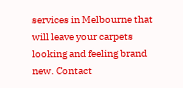services in Melbourne that will leave your carpets looking and feeling brand new. Contact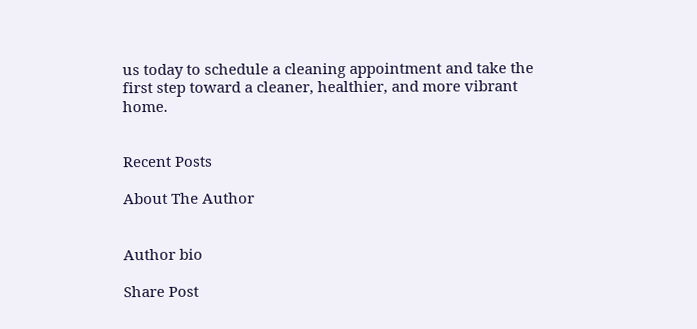us today to schedule a cleaning appointment and take the first step toward a cleaner, healthier, and more vibrant home.


Recent Posts

About The Author


Author bio

Share Post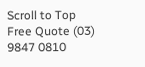Scroll to Top
Free Quote (03) 9847 0810